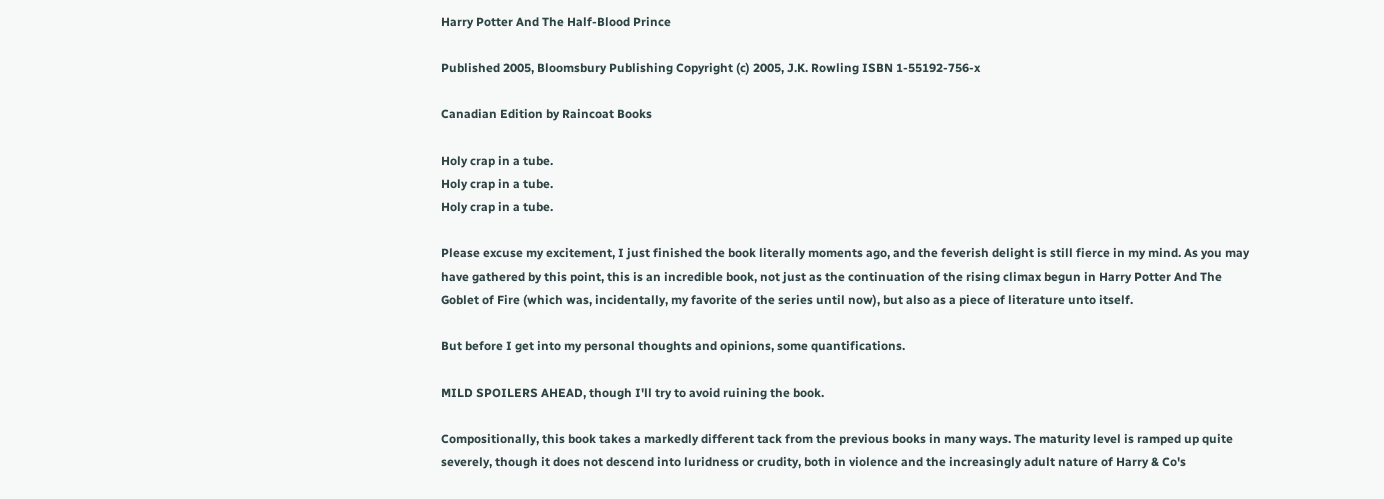Harry Potter And The Half-Blood Prince

Published 2005, Bloomsbury Publishing Copyright (c) 2005, J.K. Rowling ISBN 1-55192-756-x

Canadian Edition by Raincoat Books

Holy crap in a tube.
Holy crap in a tube.
Holy crap in a tube.

Please excuse my excitement, I just finished the book literally moments ago, and the feverish delight is still fierce in my mind. As you may have gathered by this point, this is an incredible book, not just as the continuation of the rising climax begun in Harry Potter And The Goblet of Fire (which was, incidentally, my favorite of the series until now), but also as a piece of literature unto itself.

But before I get into my personal thoughts and opinions, some quantifications.

MILD SPOILERS AHEAD, though I'll try to avoid ruining the book.

Compositionally, this book takes a markedly different tack from the previous books in many ways. The maturity level is ramped up quite severely, though it does not descend into luridness or crudity, both in violence and the increasingly adult nature of Harry & Co's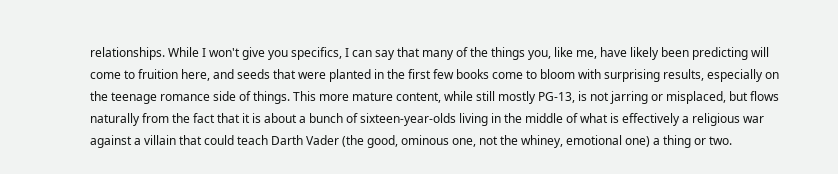relationships. While I won't give you specifics, I can say that many of the things you, like me, have likely been predicting will come to fruition here, and seeds that were planted in the first few books come to bloom with surprising results, especially on the teenage romance side of things. This more mature content, while still mostly PG-13, is not jarring or misplaced, but flows naturally from the fact that it is about a bunch of sixteen-year-olds living in the middle of what is effectively a religious war against a villain that could teach Darth Vader (the good, ominous one, not the whiney, emotional one) a thing or two.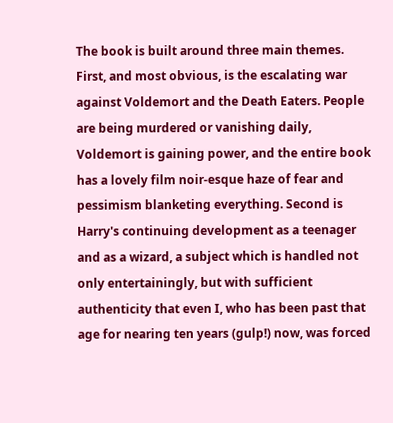The book is built around three main themes. First, and most obvious, is the escalating war against Voldemort and the Death Eaters. People are being murdered or vanishing daily, Voldemort is gaining power, and the entire book has a lovely film noir-esque haze of fear and pessimism blanketing everything. Second is Harry's continuing development as a teenager and as a wizard, a subject which is handled not only entertainingly, but with sufficient authenticity that even I, who has been past that age for nearing ten years (gulp!) now, was forced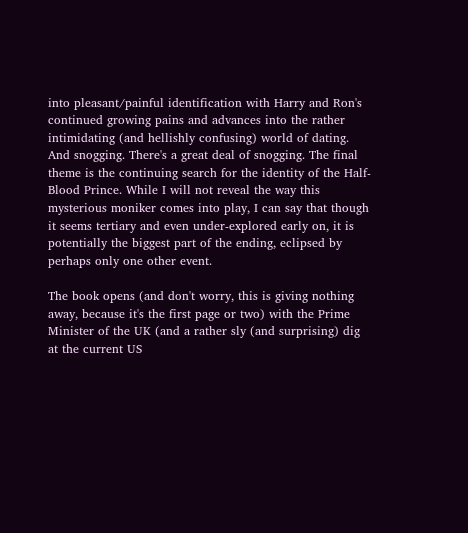into pleasant/painful identification with Harry and Ron's continued growing pains and advances into the rather intimidating (and hellishly confusing) world of dating. And snogging. There's a great deal of snogging. The final theme is the continuing search for the identity of the Half-Blood Prince. While I will not reveal the way this mysterious moniker comes into play, I can say that though it seems tertiary and even under-explored early on, it is potentially the biggest part of the ending, eclipsed by perhaps only one other event.

The book opens (and don't worry, this is giving nothing away, because it's the first page or two) with the Prime Minister of the UK (and a rather sly (and surprising) dig at the current US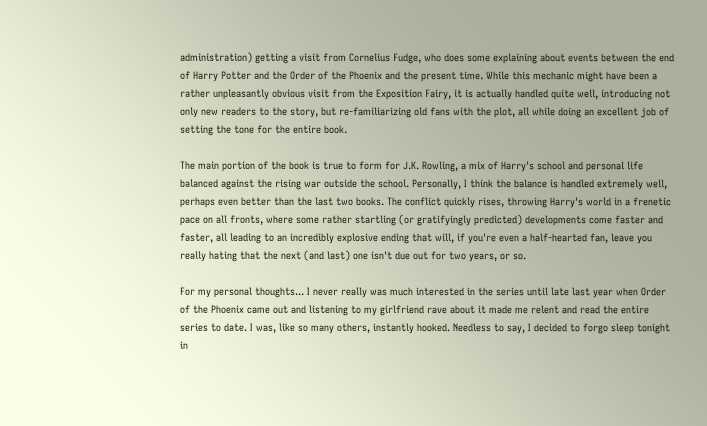administration) getting a visit from Cornelius Fudge, who does some explaining about events between the end of Harry Potter and the Order of the Phoenix and the present time. While this mechanic might have been a rather unpleasantly obvious visit from the Exposition Fairy, it is actually handled quite well, introducing not only new readers to the story, but re-familiarizing old fans with the plot, all while doing an excellent job of setting the tone for the entire book.

The main portion of the book is true to form for J.K. Rowling, a mix of Harry's school and personal life balanced against the rising war outside the school. Personally, I think the balance is handled extremely well, perhaps even better than the last two books. The conflict quickly rises, throwing Harry's world in a frenetic pace on all fronts, where some rather startling (or gratifyingly predicted) developments come faster and faster, all leading to an incredibly explosive ending that will, if you're even a half-hearted fan, leave you really hating that the next (and last) one isn't due out for two years, or so.

For my personal thoughts... I never really was much interested in the series until late last year when Order of the Phoenix came out and listening to my girlfriend rave about it made me relent and read the entire series to date. I was, like so many others, instantly hooked. Needless to say, I decided to forgo sleep tonight in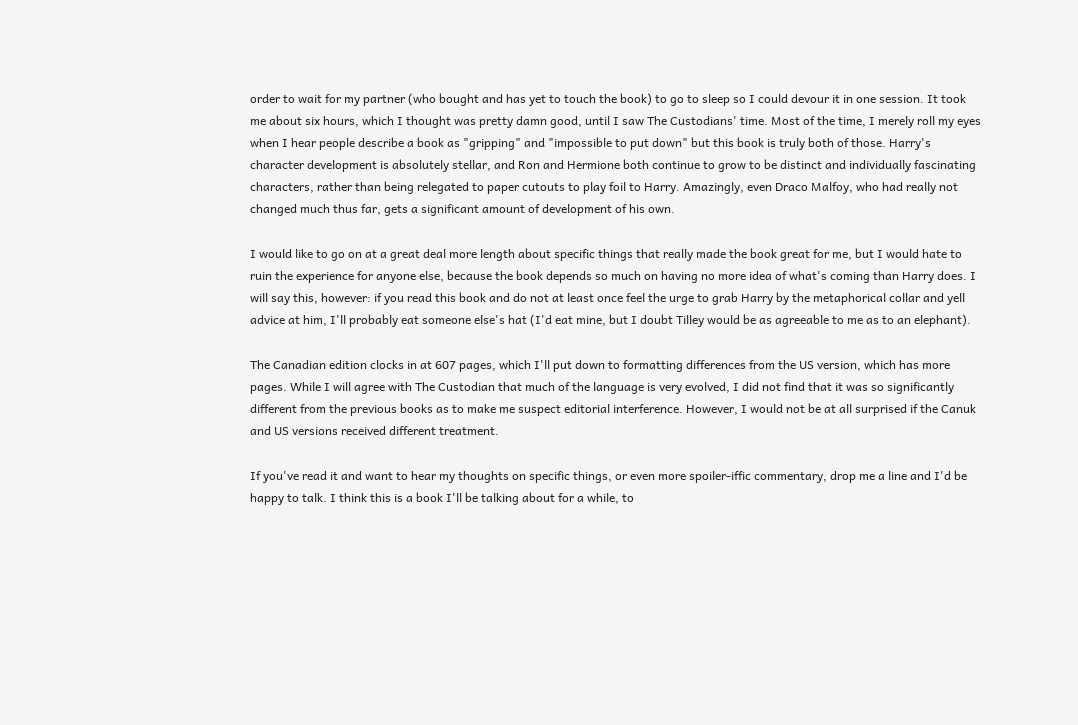order to wait for my partner (who bought and has yet to touch the book) to go to sleep so I could devour it in one session. It took me about six hours, which I thought was pretty damn good, until I saw The Custodians' time. Most of the time, I merely roll my eyes when I hear people describe a book as "gripping" and "impossible to put down" but this book is truly both of those. Harry's character development is absolutely stellar, and Ron and Hermione both continue to grow to be distinct and individually fascinating characters, rather than being relegated to paper cutouts to play foil to Harry. Amazingly, even Draco Malfoy, who had really not changed much thus far, gets a significant amount of development of his own.

I would like to go on at a great deal more length about specific things that really made the book great for me, but I would hate to ruin the experience for anyone else, because the book depends so much on having no more idea of what's coming than Harry does. I will say this, however: if you read this book and do not at least once feel the urge to grab Harry by the metaphorical collar and yell advice at him, I'll probably eat someone else's hat (I'd eat mine, but I doubt Tilley would be as agreeable to me as to an elephant).

The Canadian edition clocks in at 607 pages, which I'll put down to formatting differences from the US version, which has more pages. While I will agree with The Custodian that much of the language is very evolved, I did not find that it was so significantly different from the previous books as to make me suspect editorial interference. However, I would not be at all surprised if the Canuk and US versions received different treatment.

If you've read it and want to hear my thoughts on specific things, or even more spoiler-iffic commentary, drop me a line and I'd be happy to talk. I think this is a book I'll be talking about for a while, to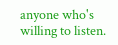anyone who's willing to listen.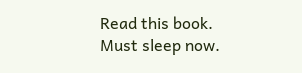Read this book.
Must sleep now.